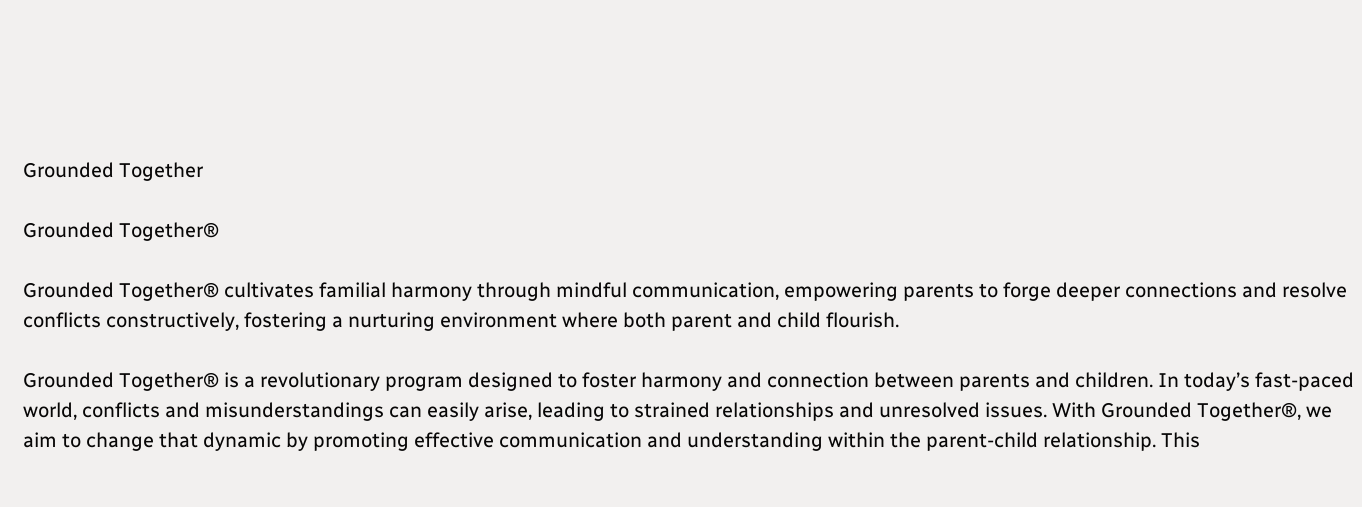Grounded Together

Grounded Together®

Grounded Together® cultivates familial harmony through mindful communication, empowering parents to forge deeper connections and resolve conflicts constructively, fostering a nurturing environment where both parent and child flourish.

Grounded Together® is a revolutionary program designed to foster harmony and connection between parents and children. In today’s fast-paced world, conflicts and misunderstandings can easily arise, leading to strained relationships and unresolved issues. With Grounded Together®, we aim to change that dynamic by promoting effective communication and understanding within the parent-child relationship. This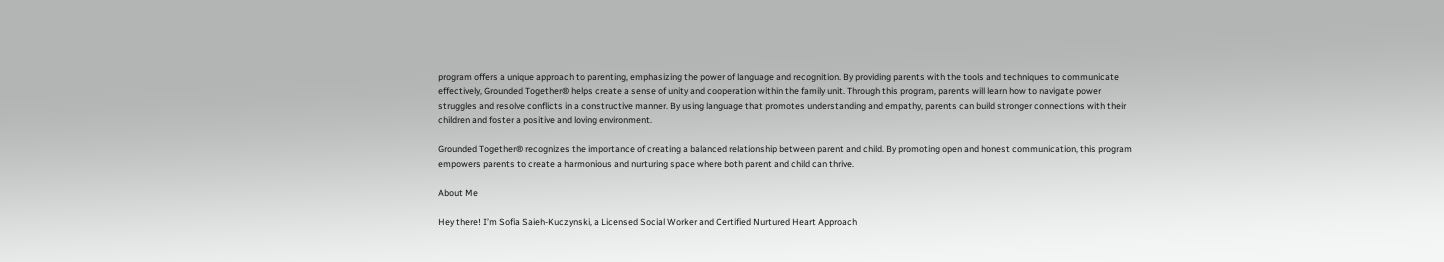program offers a unique approach to parenting, emphasizing the power of language and recognition. By providing parents with the tools and techniques to communicate effectively, Grounded Together® helps create a sense of unity and cooperation within the family unit. Through this program, parents will learn how to navigate power struggles and resolve conflicts in a constructive manner. By using language that promotes understanding and empathy, parents can build stronger connections with their children and foster a positive and loving environment.

Grounded Together® recognizes the importance of creating a balanced relationship between parent and child. By promoting open and honest communication, this program empowers parents to create a harmonious and nurturing space where both parent and child can thrive.

About Me

Hey there! I’m Sofia Saieh-Kuczynski, a Licensed Social Worker and Certified Nurtured Heart Approach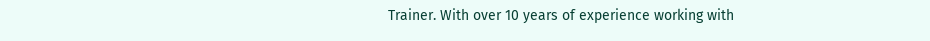Trainer. With over 10 years of experience working with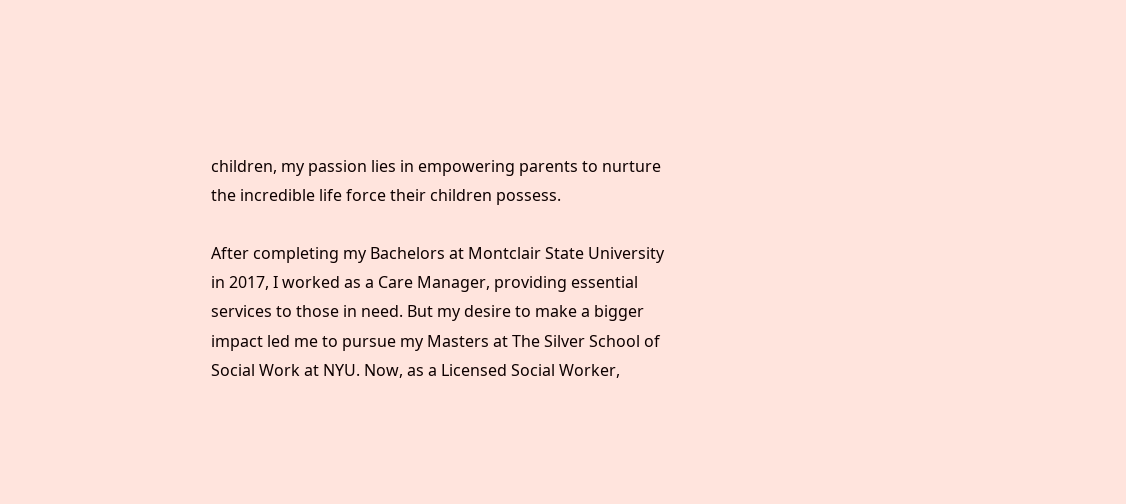children, my passion lies in empowering parents to nurture the incredible life force their children possess.

After completing my Bachelors at Montclair State University in 2017, I worked as a Care Manager, providing essential services to those in need. But my desire to make a bigger impact led me to pursue my Masters at The Silver School of Social Work at NYU. Now, as a Licensed Social Worker,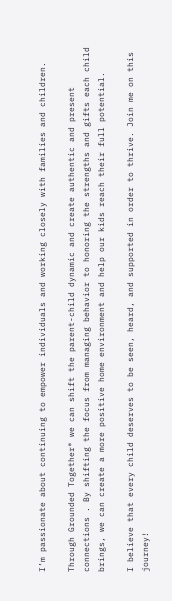I’m passionate about continuing to empower individuals and working closely with families and children.

Through Grounded Together® we can shift the parent-child dynamic and create authentic and present connections . By shifting the focus from managing behavior to honoring the strengths and gifts each child brings, we can create a more positive home environment and help our kids reach their full potential.

I believe that every child deserves to be seen, heard, and supported in order to thrive. Join me on this journey!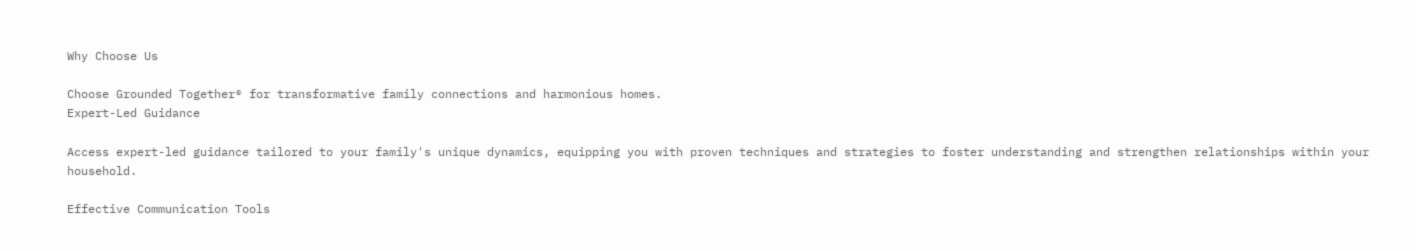Why Choose Us

Choose Grounded Together® for transformative family connections and harmonious homes.
Expert-Led Guidance

Access expert-led guidance tailored to your family's unique dynamics, equipping you with proven techniques and strategies to foster understanding and strengthen relationships within your household.

Effective Communication Tools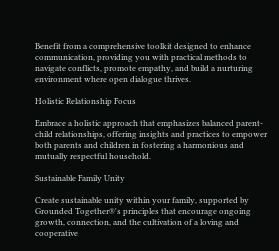Benefit from a comprehensive toolkit designed to enhance communication, providing you with practical methods to navigate conflicts, promote empathy, and build a nurturing environment where open dialogue thrives.

Holistic Relationship Focus

Embrace a holistic approach that emphasizes balanced parent-child relationships, offering insights and practices to empower both parents and children in fostering a harmonious and mutually respectful household.

Sustainable Family Unity

Create sustainable unity within your family, supported by Grounded Together®'s principles that encourage ongoing growth, connection, and the cultivation of a loving and cooperative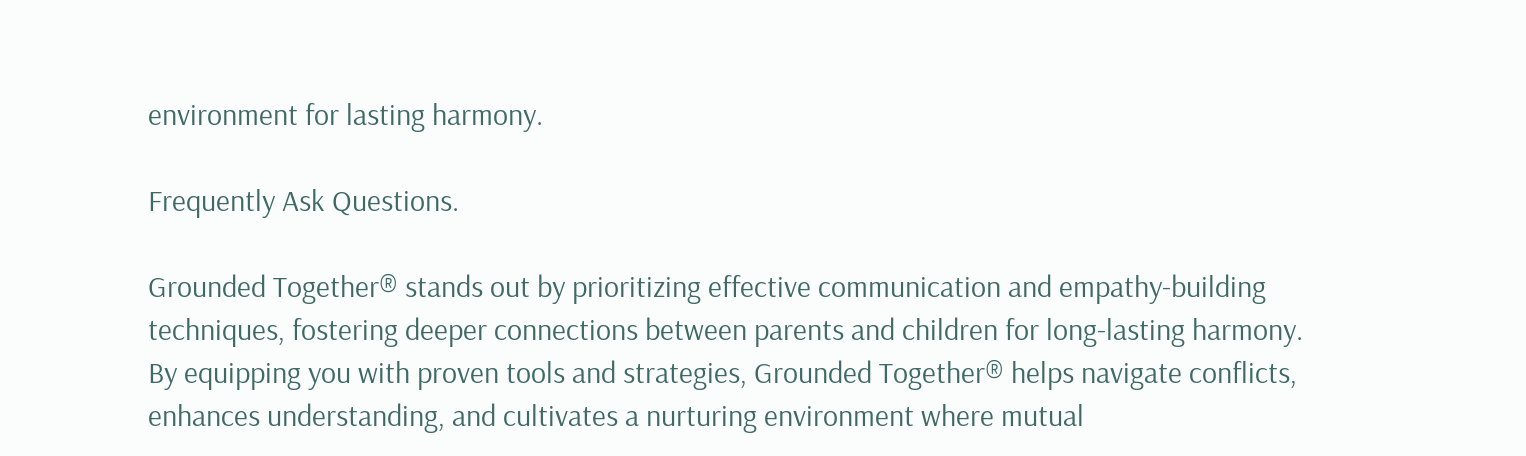environment for lasting harmony.

Frequently Ask Questions.

Grounded Together® stands out by prioritizing effective communication and empathy-building techniques, fostering deeper connections between parents and children for long-lasting harmony.
By equipping you with proven tools and strategies, Grounded Together® helps navigate conflicts, enhances understanding, and cultivates a nurturing environment where mutual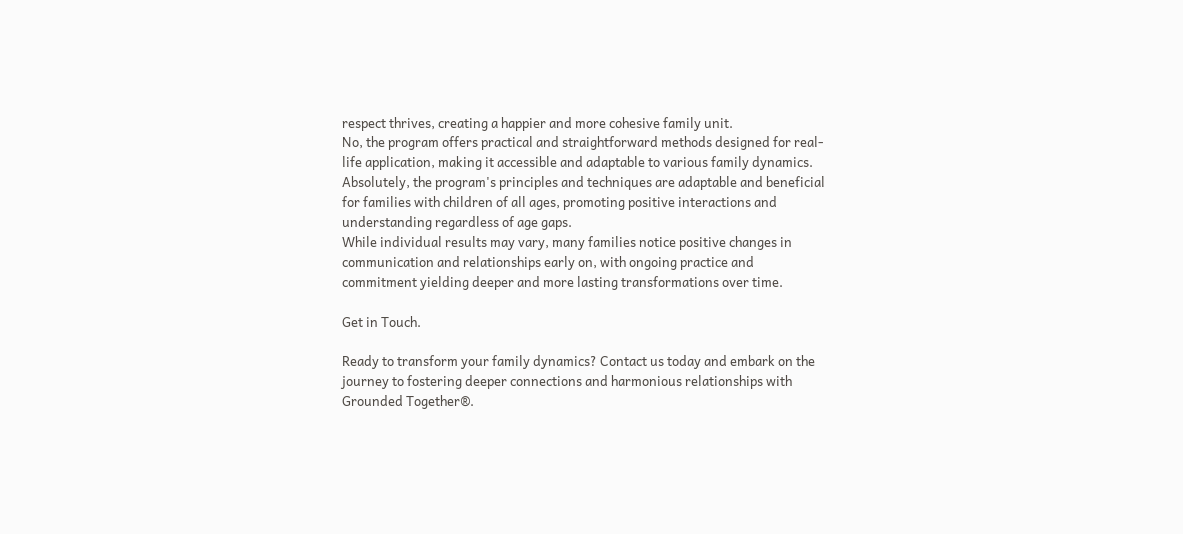respect thrives, creating a happier and more cohesive family unit.
No, the program offers practical and straightforward methods designed for real-life application, making it accessible and adaptable to various family dynamics.
Absolutely, the program's principles and techniques are adaptable and beneficial for families with children of all ages, promoting positive interactions and understanding regardless of age gaps.
While individual results may vary, many families notice positive changes in communication and relationships early on, with ongoing practice and commitment yielding deeper and more lasting transformations over time.

Get in Touch.

Ready to transform your family dynamics? Contact us today and embark on the journey to fostering deeper connections and harmonious relationships with Grounded Together®.